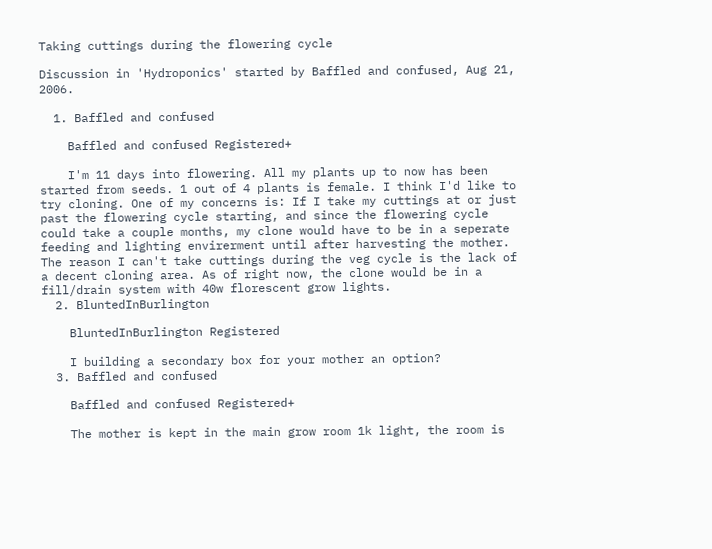Taking cuttings during the flowering cycle

Discussion in 'Hydroponics' started by Baffled and confused, Aug 21, 2006.

  1. Baffled and confused

    Baffled and confused Registered+

    I'm 11 days into flowering. All my plants up to now has been started from seeds. 1 out of 4 plants is female. I think I'd like to try cloning. One of my concerns is: If I take my cuttings at or just past the flowering cycle starting, and since the flowering cycle could take a couple months, my clone would have to be in a seperate feeding and lighting envirerment until after harvesting the mother. The reason I can't take cuttings during the veg cycle is the lack of a decent cloning area. As of right now, the clone would be in a fill/drain system with 40w florescent grow lights.
  2. BluntedInBurlington

    BluntedInBurlington Registered

    I building a secondary box for your mother an option?
  3. Baffled and confused

    Baffled and confused Registered+

    The mother is kept in the main grow room 1k light, the room is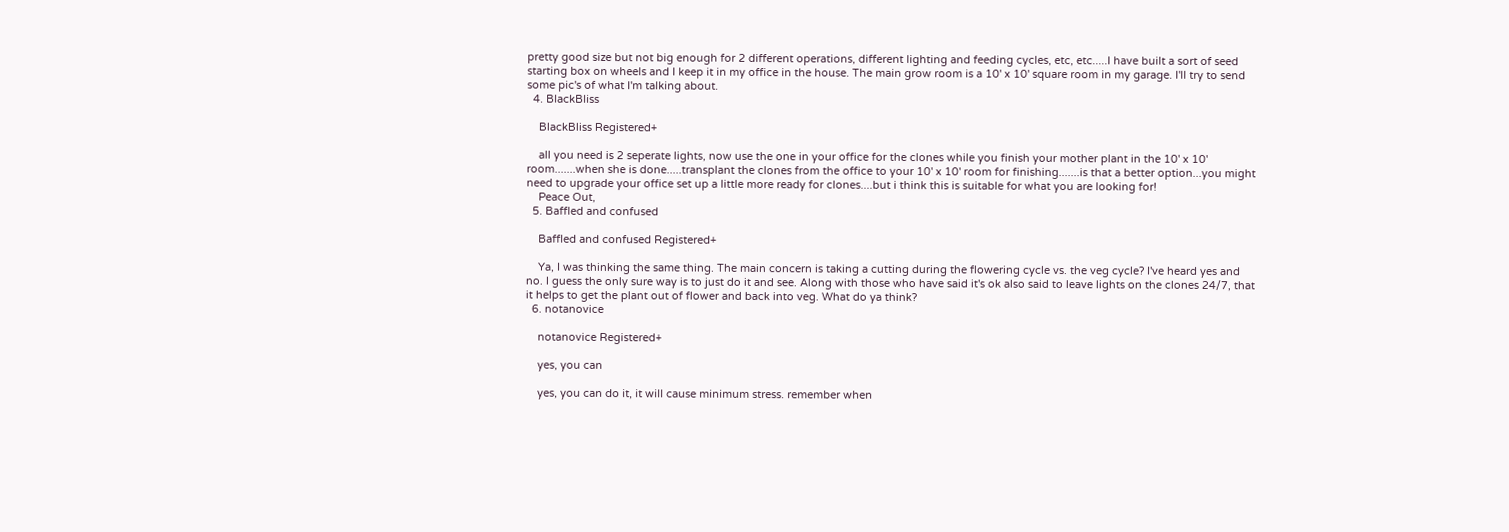pretty good size but not big enough for 2 different operations, different lighting and feeding cycles, etc, etc.....I have built a sort of seed starting box on wheels and I keep it in my office in the house. The main grow room is a 10' x 10' square room in my garage. I'll try to send some pic's of what I'm talking about.
  4. BlackBliss

    BlackBliss Registered+

    all you need is 2 seperate lights, now use the one in your office for the clones while you finish your mother plant in the 10' x 10' room.......when she is done.....transplant the clones from the office to your 10' x 10' room for finishing.......is that a better option...you might need to upgrade your office set up a little more ready for clones....but i think this is suitable for what you are looking for!
    Peace Out,
  5. Baffled and confused

    Baffled and confused Registered+

    Ya, I was thinking the same thing. The main concern is taking a cutting during the flowering cycle vs. the veg cycle? I've heard yes and no. I guess the only sure way is to just do it and see. Along with those who have said it's ok also said to leave lights on the clones 24/7, that it helps to get the plant out of flower and back into veg. What do ya think?
  6. notanovice

    notanovice Registered+

    yes, you can

    yes, you can do it, it will cause minimum stress. remember when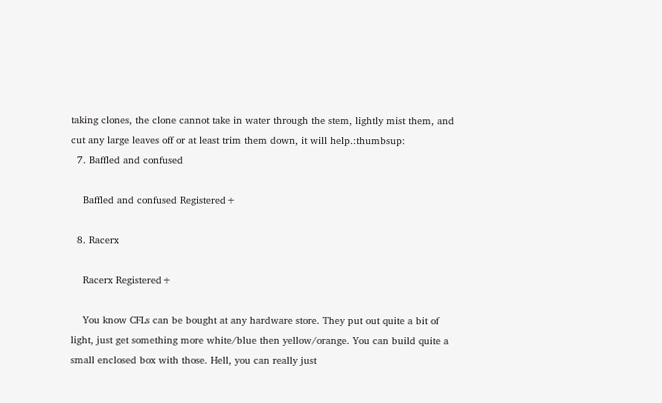taking clones, the clone cannot take in water through the stem, lightly mist them, and cut any large leaves off or at least trim them down, it will help.:thumbsup:
  7. Baffled and confused

    Baffled and confused Registered+

  8. Racerx

    Racerx Registered+

    You know CFLs can be bought at any hardware store. They put out quite a bit of light, just get something more white/blue then yellow/orange. You can build quite a small enclosed box with those. Hell, you can really just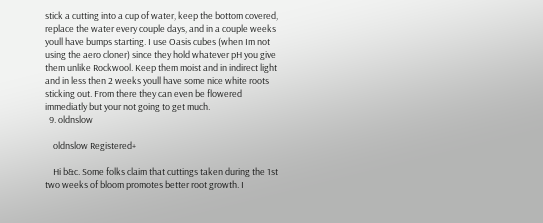stick a cutting into a cup of water, keep the bottom covered, replace the water every couple days, and in a couple weeks youll have bumps starting. I use Oasis cubes (when Im not using the aero cloner) since they hold whatever pH you give them unlike Rockwool. Keep them moist and in indirect light and in less then 2 weeks youll have some nice white roots sticking out. From there they can even be flowered immediatly but your not going to get much.
  9. oldnslow

    oldnslow Registered+

    Hi b&c. Some folks claim that cuttings taken during the 1st two weeks of bloom promotes better root growth. I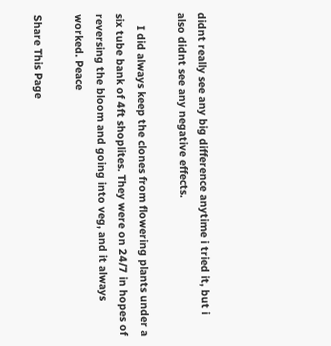didnt really see any big difference anytime i tried it, but i also didnt see any negative effects.

    I did always keep the clones from flowering plants under a six tube bank of 4ft shoplites. They were on 24/7 in hopes of reversing the bloom and going into veg, and it always worked. Peace

Share This Page